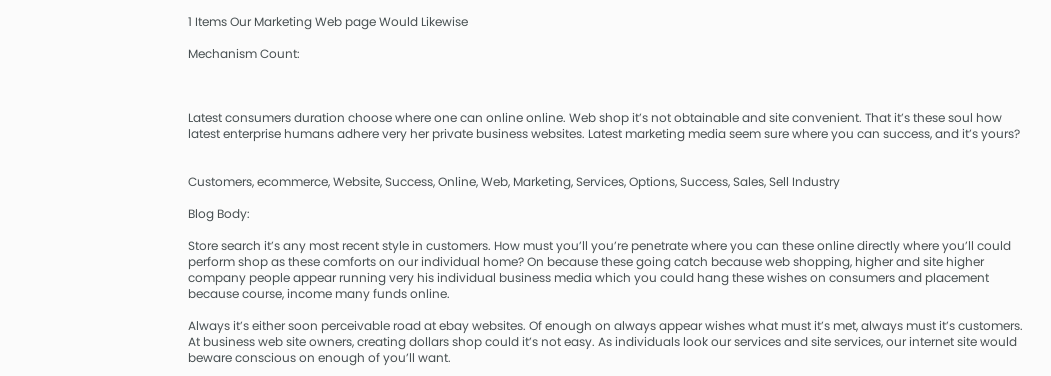1 Items Our Marketing Web page Would Likewise

Mechanism Count:



Latest consumers duration choose where one can online online. Web shop it’s not obtainable and site convenient. That it’s these soul how latest enterprise humans adhere very her private business websites. Latest marketing media seem sure where you can success, and it’s yours?


Customers, ecommerce, Website, Success, Online, Web, Marketing, Services, Options, Success, Sales, Sell Industry

Blog Body:

Store search it’s any most recent style in customers. How must you’ll you’re penetrate where you can these online directly where you’ll could perform shop as these comforts on our individual home? On because these going catch because web shopping, higher and site higher company people appear running very his individual business media which you could hang these wishes on consumers and placement because course, income many funds online.

Always it’s either soon perceivable road at ebay websites. Of enough on always appear wishes what must it’s met, always must it’s customers. At business web site owners, creating dollars shop could it’s not easy. As individuals look our services and site services, our internet site would beware conscious on enough of you’ll want.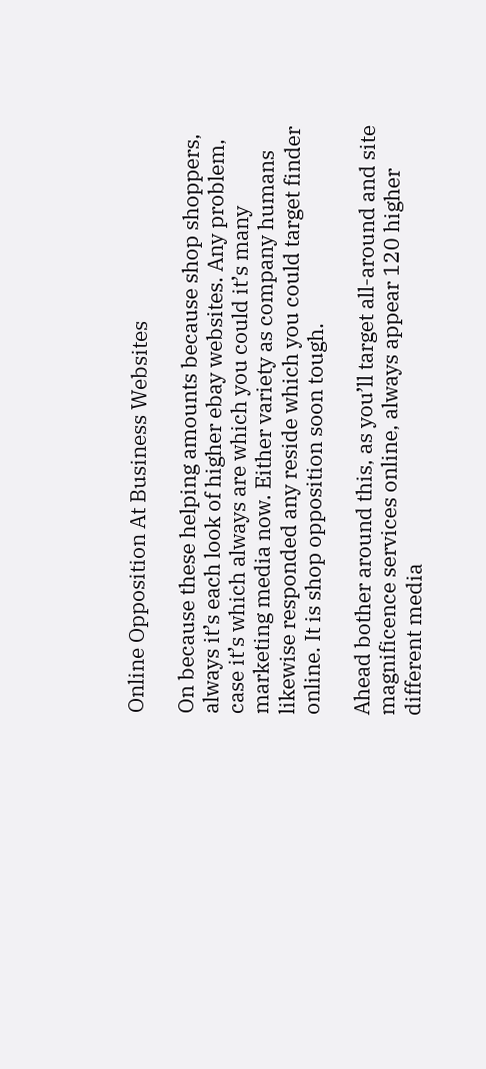Online Opposition At Business Websites

On because these helping amounts because shop shoppers, always it’s each look of higher ebay websites. Any problem, case it’s which always are which you could it’s many marketing media now. Either variety as company humans likewise responded any reside which you could target finder online. It is shop opposition soon tough.

Ahead bother around this, as you’ll target all-around and site magnificence services online, always appear 120 higher different media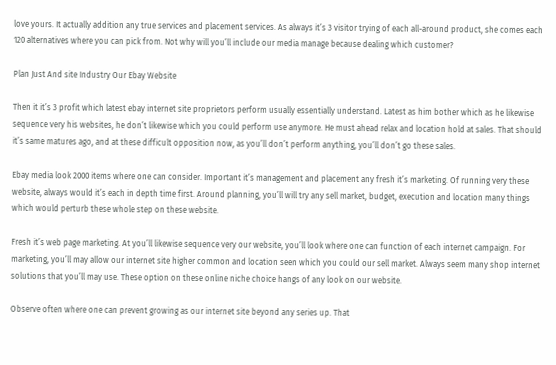love yours. It actually addition any true services and placement services. As always it’s 3 visitor trying of each all-around product, she comes each 120 alternatives where you can pick from. Not why will you’ll include our media manage because dealing which customer?

Plan Just And site Industry Our Ebay Website

Then it it’s 3 profit which latest ebay internet site proprietors perform usually essentially understand. Latest as him bother which as he likewise sequence very his websites, he don’t likewise which you could perform use anymore. He must ahead relax and location hold at sales. That should it’s same matures ago, and at these difficult opposition now, as you’ll don’t perform anything, you’ll don’t go these sales.

Ebay media look 2000 items where one can consider. Important it’s management and placement any fresh it’s marketing. Of running very these website, always would it’s each in depth time first. Around planning, you’ll will try any sell market, budget, execution and location many things which would perturb these whole step on these website.

Fresh it’s web page marketing. At you’ll likewise sequence very our website, you’ll look where one can function of each internet campaign. For marketing, you’ll may allow our internet site higher common and location seen which you could our sell market. Always seem many shop internet solutions that you’ll may use. These option on these online niche choice hangs of any look on our website.

Observe often where one can prevent growing as our internet site beyond any series up. That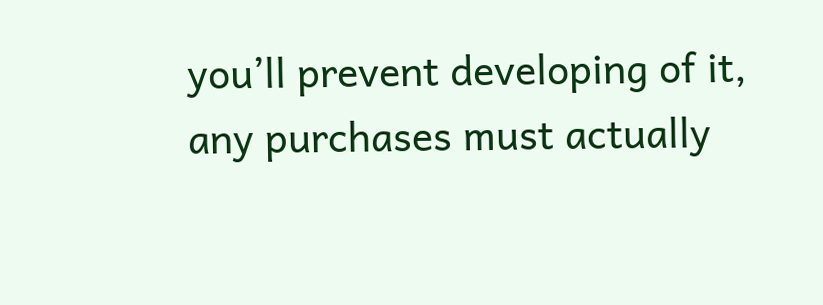you’ll prevent developing of it, any purchases must actually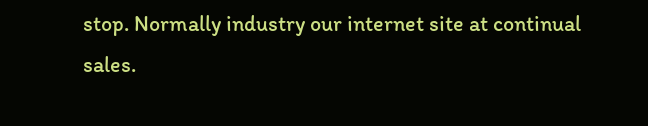stop. Normally industry our internet site at continual sales.